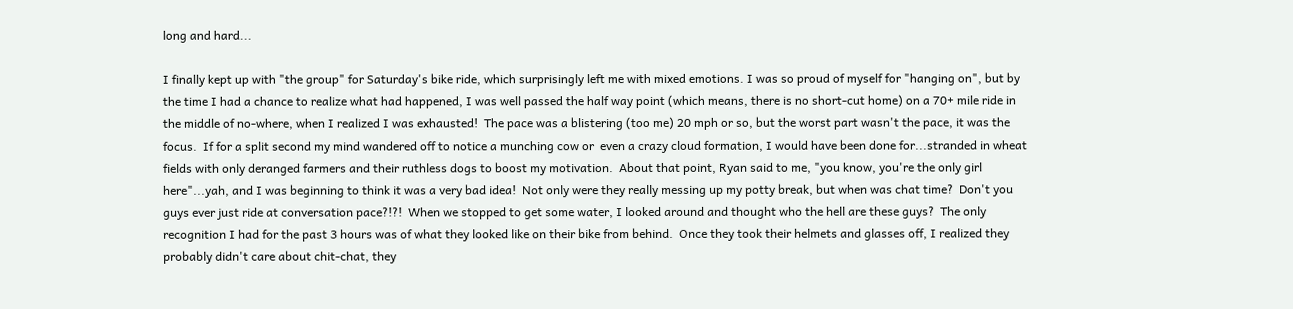long and hard...

I finally kept up with "the group" for Saturday's bike ride, which surprisingly left me with mixed emotions. I was so proud of myself for "hanging on", but by the time I had a chance to realize what had happened, I was well passed the half way point (which means, there is no short-cut home) on a 70+ mile ride in the middle of no-where, when I realized I was exhausted!  The pace was a blistering (too me) 20 mph or so, but the worst part wasn't the pace, it was the focus.  If for a split second my mind wandered off to notice a munching cow or  even a crazy cloud formation, I would have been done for...stranded in wheat fields with only deranged farmers and their ruthless dogs to boost my motivation.  About that point, Ryan said to me, "you know, you're the only girl here"...yah, and I was beginning to think it was a very bad idea!  Not only were they really messing up my potty break, but when was chat time?  Don't you guys ever just ride at conversation pace?!?!  When we stopped to get some water, I looked around and thought who the hell are these guys?  The only recognition I had for the past 3 hours was of what they looked like on their bike from behind.  Once they took their helmets and glasses off, I realized they probably didn't care about chit-chat, they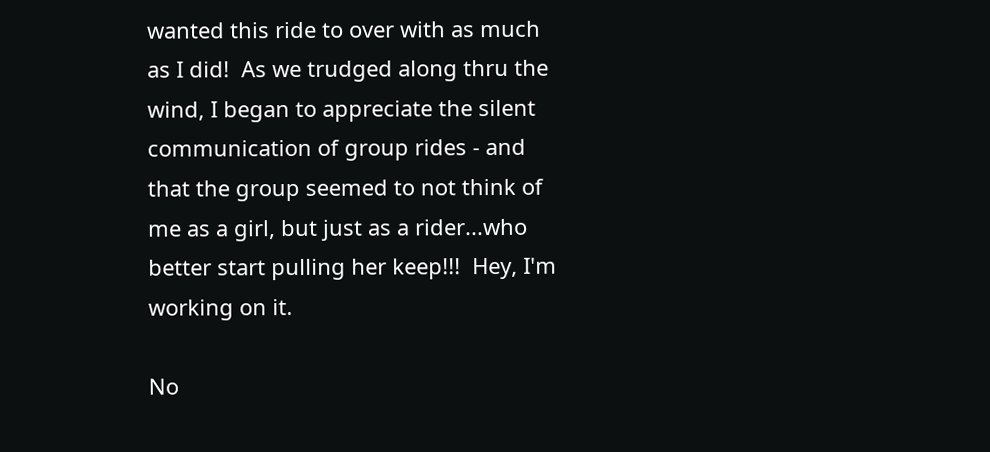wanted this ride to over with as much as I did!  As we trudged along thru the wind, I began to appreciate the silent communication of group rides - and that the group seemed to not think of me as a girl, but just as a rider...who better start pulling her keep!!!  Hey, I'm working on it.

No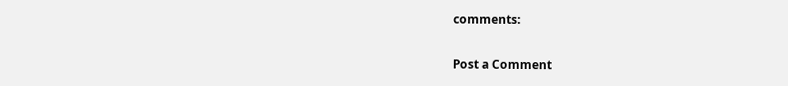comments:

Post a Comment